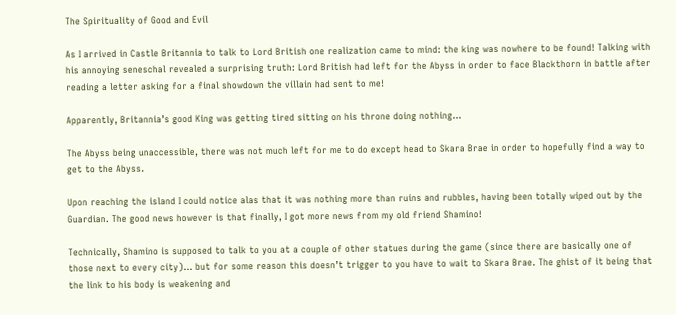The Spirituality of Good and Evil

As I arrived in Castle Britannia to talk to Lord British one realization came to mind: the king was nowhere to be found! Talking with his annoying seneschal revealed a surprising truth: Lord British had left for the Abyss in order to face Blackthorn in battle after reading a letter asking for a final showdown the villain had sent to me!

Apparently, Britannia’s good King was getting tired sitting on his throne doing nothing…

The Abyss being unaccessible, there was not much left for me to do except head to Skara Brae in order to hopefully find a way to get to the Abyss.

Upon reaching the island I could notice alas that it was nothing more than ruins and rubbles, having been totally wiped out by the Guardian. The good news however is that finally, I got more news from my old friend Shamino!

Technically, Shamino is supposed to talk to you at a couple of other statues during the game (since there are basically one of those next to every city)… but for some reason this doesn’t trigger to you have to wait to Skara Brae. The ghist of it being that the link to his body is weakening and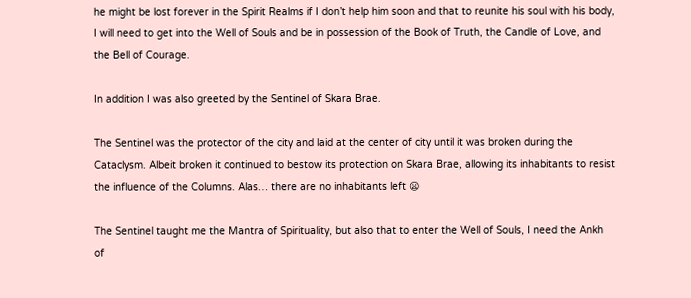he might be lost forever in the Spirit Realms if I don’t help him soon and that to reunite his soul with his body, I will need to get into the Well of Souls and be in possession of the Book of Truth, the Candle of Love, and the Bell of Courage.

In addition I was also greeted by the Sentinel of Skara Brae.

The Sentinel was the protector of the city and laid at the center of city until it was broken during the Cataclysm. Albeit broken it continued to bestow its protection on Skara Brae, allowing its inhabitants to resist the influence of the Columns. Alas… there are no inhabitants left 😦

The Sentinel taught me the Mantra of Spirituality, but also that to enter the Well of Souls, I need the Ankh of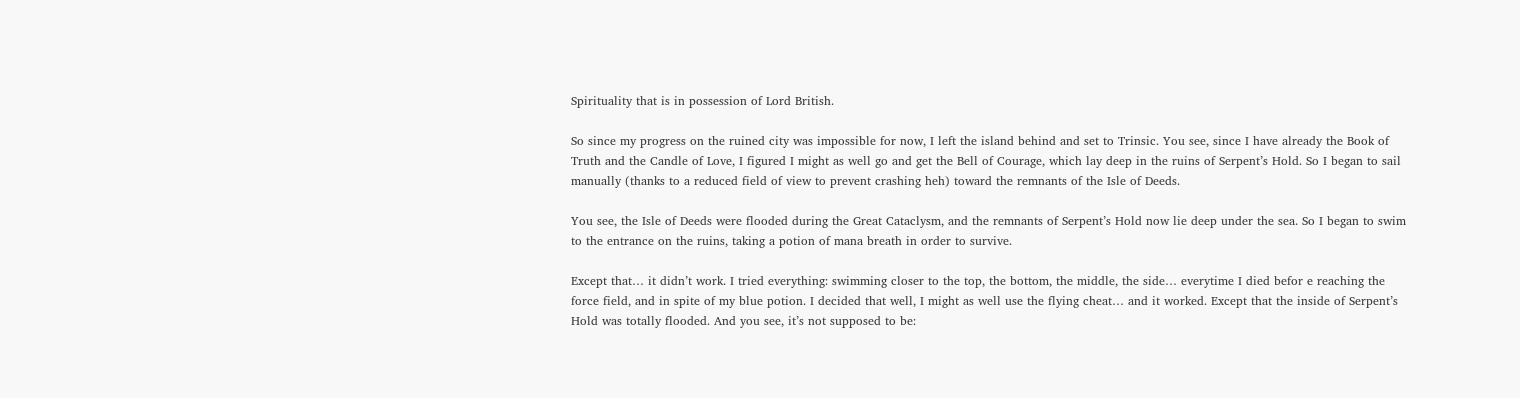Spirituality that is in possession of Lord British.

So since my progress on the ruined city was impossible for now, I left the island behind and set to Trinsic. You see, since I have already the Book of Truth and the Candle of Love, I figured I might as well go and get the Bell of Courage, which lay deep in the ruins of Serpent’s Hold. So I began to sail manually (thanks to a reduced field of view to prevent crashing heh) toward the remnants of the Isle of Deeds.

You see, the Isle of Deeds were flooded during the Great Cataclysm, and the remnants of Serpent’s Hold now lie deep under the sea. So I began to swim to the entrance on the ruins, taking a potion of mana breath in order to survive.

Except that… it didn’t work. I tried everything: swimming closer to the top, the bottom, the middle, the side… everytime I died befor e reaching the force field, and in spite of my blue potion. I decided that well, I might as well use the flying cheat… and it worked. Except that the inside of Serpent’s Hold was totally flooded. And you see, it’s not supposed to be: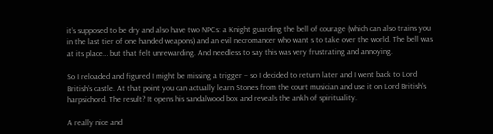it’s supposed to be dry and also have two NPCs: a Knight guarding the bell of courage (which can also trains you in the last tier of one handed weapons) and an evil necromancer who want s to take over the world. The bell was at its place… but that felt unrewarding. And needless to say this was very frustrating and annoying.

So I reloaded and figured I might be missing a trigger – so I decided to return later and I went back to Lord British’s castle. At that point you can actually learn Stones from the court musician and use it on Lord British’s harpsichord. The result? It opens his sandalwood box and reveals the ankh of spirituality.

A really nice and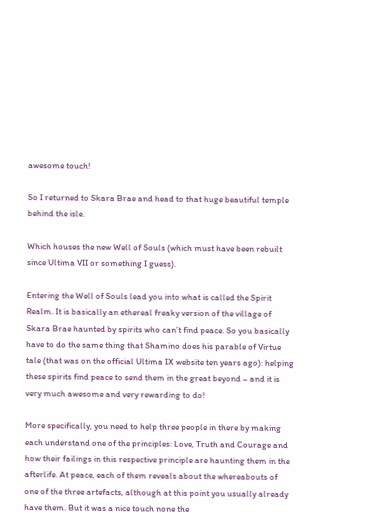awesome touch!

So I returned to Skara Brae and head to that huge beautiful temple behind the isle.

Which houses the new Well of Souls (which must have been rebuilt since Ultima VII or something I guess).

Entering the Well of Souls lead you into what is called the Spirit Realm. It is basically an ethereal freaky version of the village of Skara Brae haunted by spirits who can’t find peace. So you basically have to do the same thing that Shamino does his parable of Virtue tale (that was on the official Ultima IX website ten years ago): helping these spirits find peace to send them in the great beyond – and it is very much awesome and very rewarding to do!

More specifically, you need to help three people in there by making each understand one of the principles: Love, Truth and Courage and how their failings in this respective principle are haunting them in the afterlife. At peace, each of them reveals about the whereabouts of one of the three artefacts, although at this point you usually already have them. But it was a nice touch none the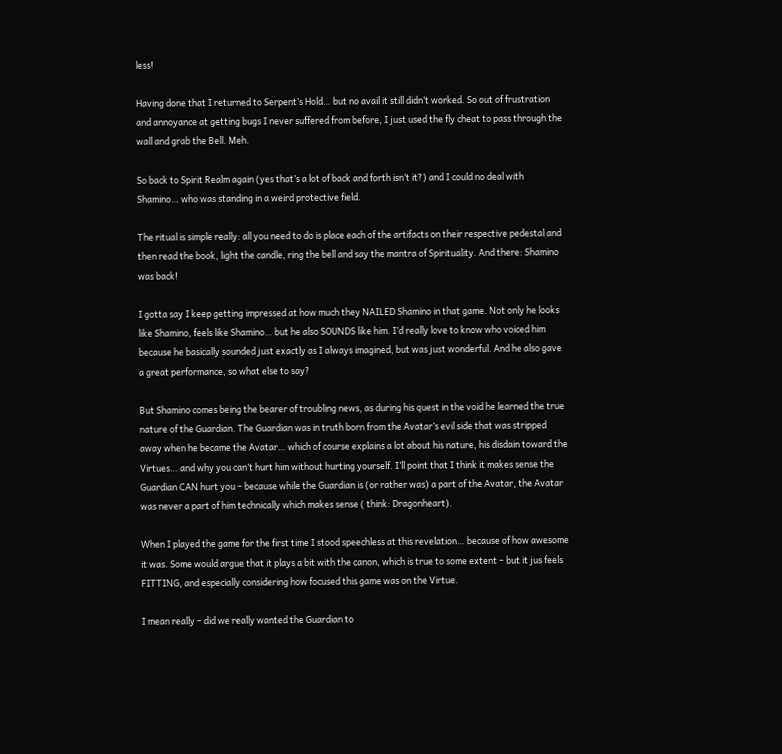less!

Having done that I returned to Serpent’s Hold… but no avail it still didn’t worked. So out of frustration and annoyance at getting bugs I never suffered from before, I just used the fly cheat to pass through the wall and grab the Bell. Meh.

So back to Spirit Realm again (yes that’s a lot of back and forth isn’t it?) and I could no deal with Shamino… who was standing in a weird protective field.

The ritual is simple really: all you need to do is place each of the artifacts on their respective pedestal and then read the book, light the candle, ring the bell and say the mantra of Spirituality. And there: Shamino was back!

I gotta say I keep getting impressed at how much they NAILED Shamino in that game. Not only he looks like Shamino, feels like Shamino… but he also SOUNDS like him. I’d really love to know who voiced him because he basically sounded just exactly as I always imagined, but was just wonderful. And he also gave a great performance, so what else to say?

But Shamino comes being the bearer of troubling news, as during his quest in the void he learned the true nature of the Guardian. The Guardian was in truth born from the Avatar’s evil side that was stripped away when he became the Avatar… which of course explains a lot about his nature, his disdain toward the Virtues… and why you can’t hurt him without hurting yourself. I’ll point that I think it makes sense the Guardian CAN hurt you – because while the Guardian is (or rather was) a part of the Avatar, the Avatar was never a part of him technically which makes sense ( think: Dragonheart).

When I played the game for the first time I stood speechless at this revelation… because of how awesome it was. Some would argue that it plays a bit with the canon, which is true to some extent – but it jus feels FITTING, and especially considering how focused this game was on the Virtue.

I mean really – did we really wanted the Guardian to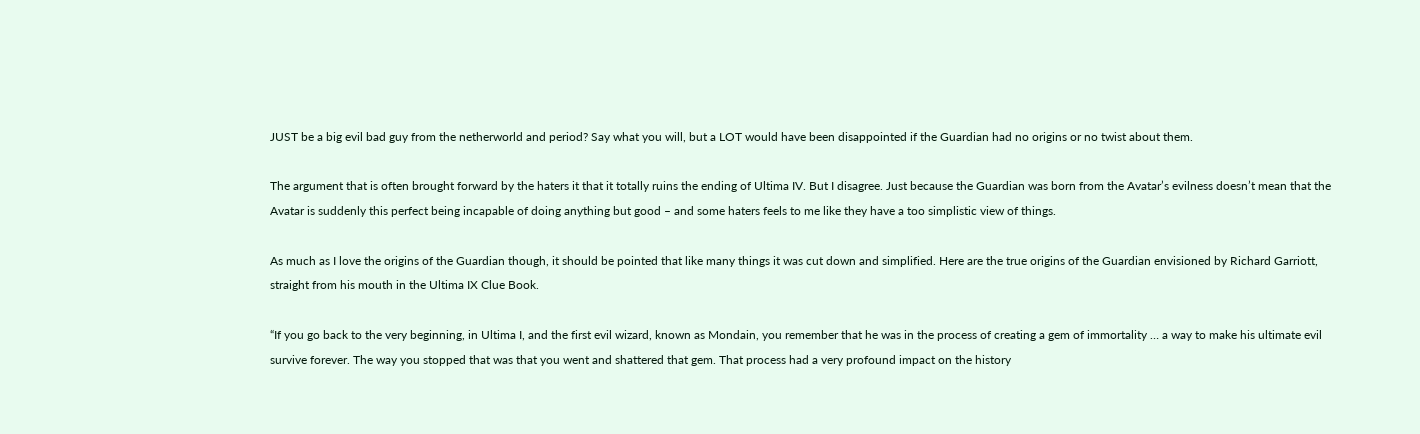JUST be a big evil bad guy from the netherworld and period? Say what you will, but a LOT would have been disappointed if the Guardian had no origins or no twist about them.

The argument that is often brought forward by the haters it that it totally ruins the ending of Ultima IV. But I disagree. Just because the Guardian was born from the Avatar’s evilness doesn’t mean that the Avatar is suddenly this perfect being incapable of doing anything but good – and some haters feels to me like they have a too simplistic view of things.

As much as I love the origins of the Guardian though, it should be pointed that like many things it was cut down and simplified. Here are the true origins of the Guardian envisioned by Richard Garriott, straight from his mouth in the Ultima IX Clue Book.

“If you go back to the very beginning, in Ultima I, and the first evil wizard, known as Mondain, you remember that he was in the process of creating a gem of immortality … a way to make his ultimate evil survive forever. The way you stopped that was that you went and shattered that gem. That process had a very profound impact on the history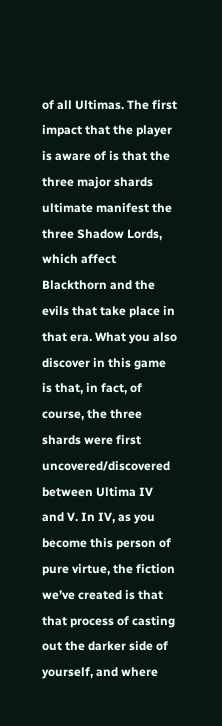of all Ultimas. The first impact that the player is aware of is that the three major shards ultimate manifest the three Shadow Lords, which affect Blackthorn and the evils that take place in that era. What you also discover in this game is that, in fact, of course, the three shards were first uncovered/discovered between Ultima IV and V. In IV, as you become this person of pure virtue, the fiction we’ve created is that that process of casting out the darker side of yourself, and where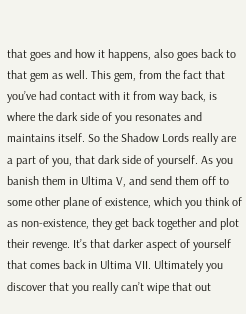that goes and how it happens, also goes back to that gem as well. This gem, from the fact that you’ve had contact with it from way back, is where the dark side of you resonates and maintains itself. So the Shadow Lords really are a part of you, that dark side of yourself. As you banish them in Ultima V, and send them off to some other plane of existence, which you think of as non-existence, they get back together and plot their revenge. It’s that darker aspect of yourself that comes back in Ultima VII. Ultimately you discover that you really can’t wipe that out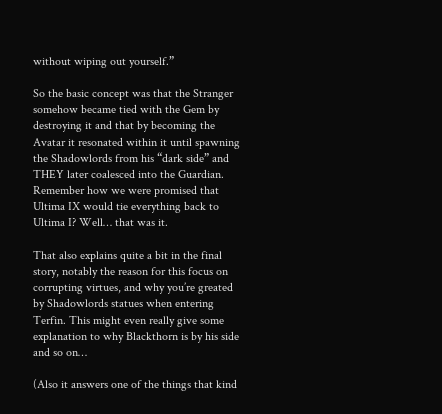without wiping out yourself.”

So the basic concept was that the Stranger somehow became tied with the Gem by destroying it and that by becoming the Avatar it resonated within it until spawning the Shadowlords from his “dark side” and THEY later coalesced into the Guardian. Remember how we were promised that Ultima IX would tie everything back to Ultima I? Well… that was it.

That also explains quite a bit in the final story, notably the reason for this focus on corrupting virtues, and why you’re greated by Shadowlords statues when entering Terfin. This might even really give some explanation to why Blackthorn is by his side and so on…

(Also it answers one of the things that kind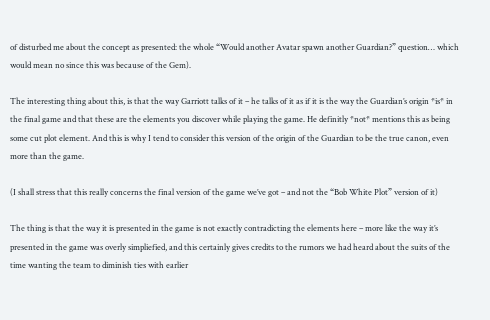of disturbed me about the concept as presented: the whole “Would another Avatar spawn another Guardian?” question… which would mean no since this was because of the Gem).

The interesting thing about this, is that the way Garriott talks of it – he talks of it as if it is the way the Guardian’s origin *is* in the final game and that these are the elements you discover while playing the game. He definitly *not* mentions this as being some cut plot element. And this is why I tend to consider this version of the origin of the Guardian to be the true canon, even more than the game.

(I shall stress that this really concerns the final version of the game we’ve got – and not the “Bob White Plot” version of it)

The thing is that the way it is presented in the game is not exactly contradicting the elements here – more like the way it’s presented in the game was overly simpliefied, and this certainly gives credits to the rumors we had heard about the suits of the time wanting the team to diminish ties with earlier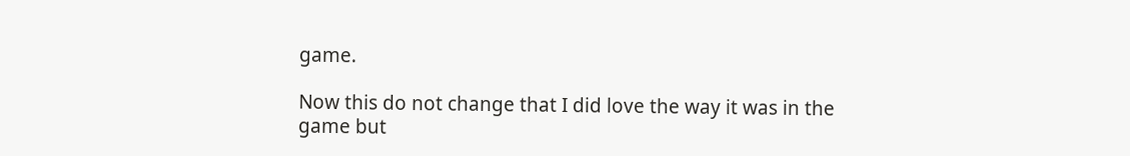game.

Now this do not change that I did love the way it was in the game but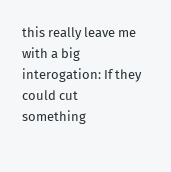this really leave me with a big interogation: If they could cut something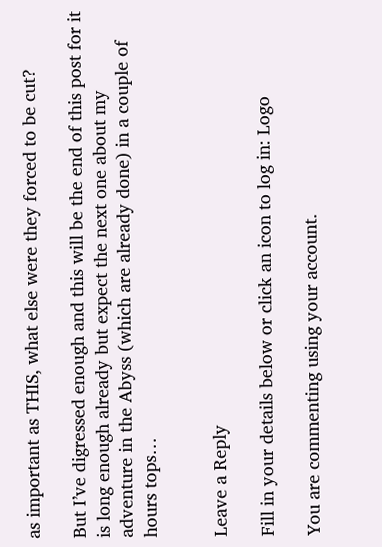as important as THIS, what else were they forced to be cut?

But I’ve digressed enough and this will be the end of this post for it is long enough already but expect the next one about my adventure in the Abyss (which are already done) in a couple of hours tops…


Leave a Reply

Fill in your details below or click an icon to log in: Logo

You are commenting using your account.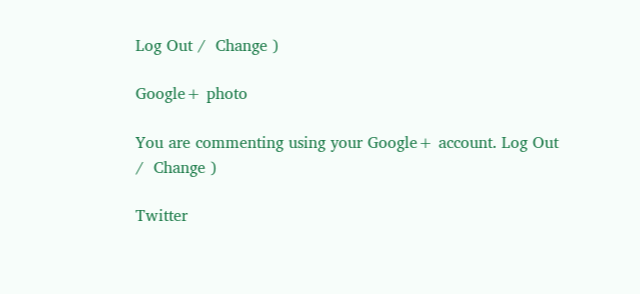Log Out /  Change )

Google+ photo

You are commenting using your Google+ account. Log Out /  Change )

Twitter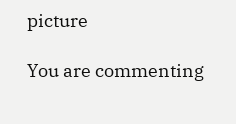picture

You are commenting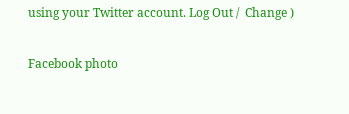using your Twitter account. Log Out /  Change )

Facebook photo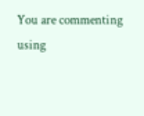You are commenting using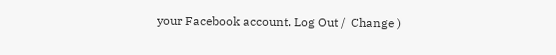your Facebook account. Log Out /  Change )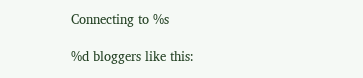Connecting to %s

%d bloggers like this: